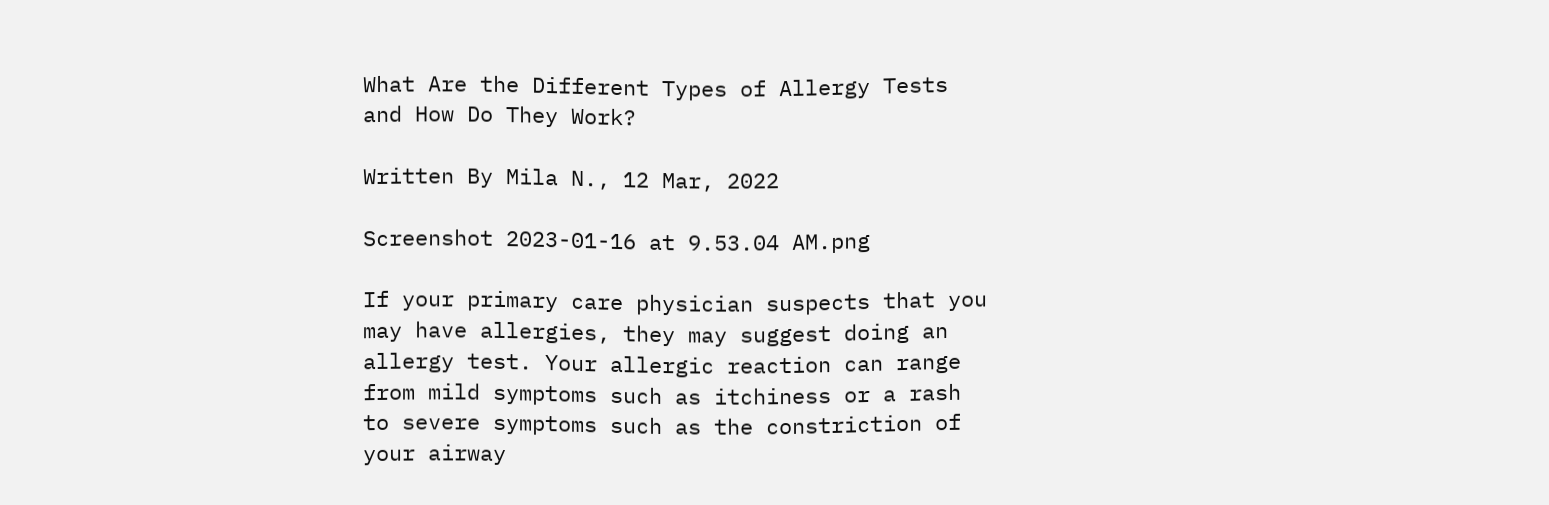What Are the Different Types of Allergy Tests and How Do They Work?

Written By Mila N., 12 Mar, 2022

Screenshot 2023-01-16 at 9.53.04 AM.png

If your primary care physician suspects that you may have allergies, they may suggest doing an allergy test. Your allergic reaction can range from mild symptoms such as itchiness or a rash to severe symptoms such as the constriction of your airway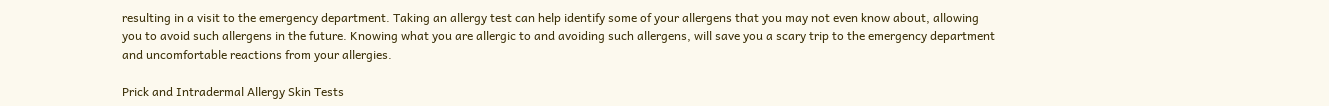resulting in a visit to the emergency department. Taking an allergy test can help identify some of your allergens that you may not even know about, allowing you to avoid such allergens in the future. Knowing what you are allergic to and avoiding such allergens, will save you a scary trip to the emergency department and uncomfortable reactions from your allergies.

Prick and Intradermal Allergy Skin Tests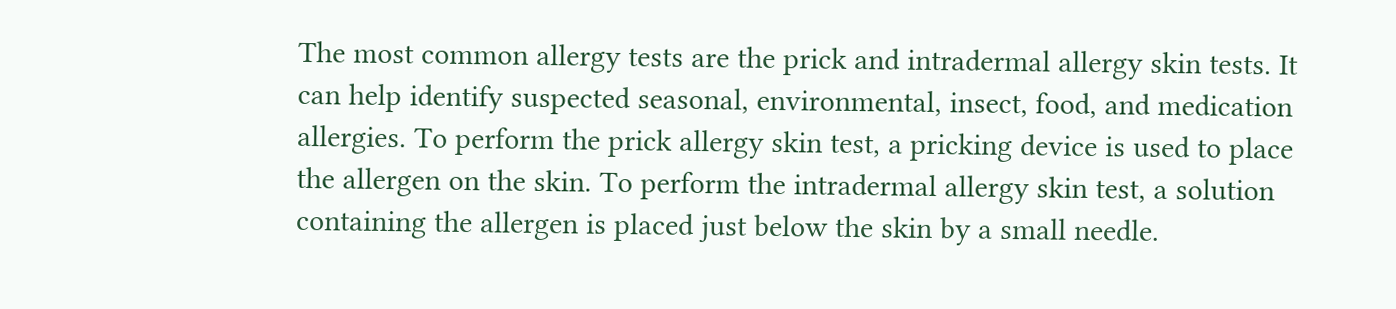The most common allergy tests are the prick and intradermal allergy skin tests. It can help identify suspected seasonal, environmental, insect, food, and medication allergies. To perform the prick allergy skin test, a pricking device is used to place the allergen on the skin. To perform the intradermal allergy skin test, a solution containing the allergen is placed just below the skin by a small needle.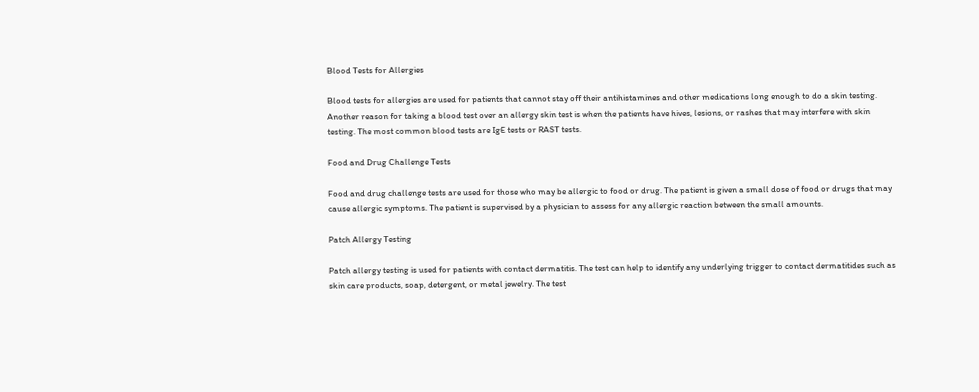Blood Tests for Allergies

Blood tests for allergies are used for patients that cannot stay off their antihistamines and other medications long enough to do a skin testing. Another reason for taking a blood test over an allergy skin test is when the patients have hives, lesions, or rashes that may interfere with skin testing. The most common blood tests are IgE tests or RAST tests.

Food and Drug Challenge Tests

Food and drug challenge tests are used for those who may be allergic to food or drug. The patient is given a small dose of food or drugs that may cause allergic symptoms. The patient is supervised by a physician to assess for any allergic reaction between the small amounts.

Patch Allergy Testing

Patch allergy testing is used for patients with contact dermatitis. The test can help to identify any underlying trigger to contact dermatitides such as skin care products, soap, detergent, or metal jewelry. The test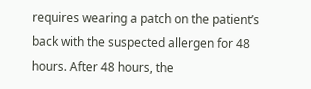requires wearing a patch on the patient’s back with the suspected allergen for 48 hours. After 48 hours, the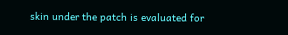skin under the patch is evaluated for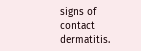signs of contact dermatitis.